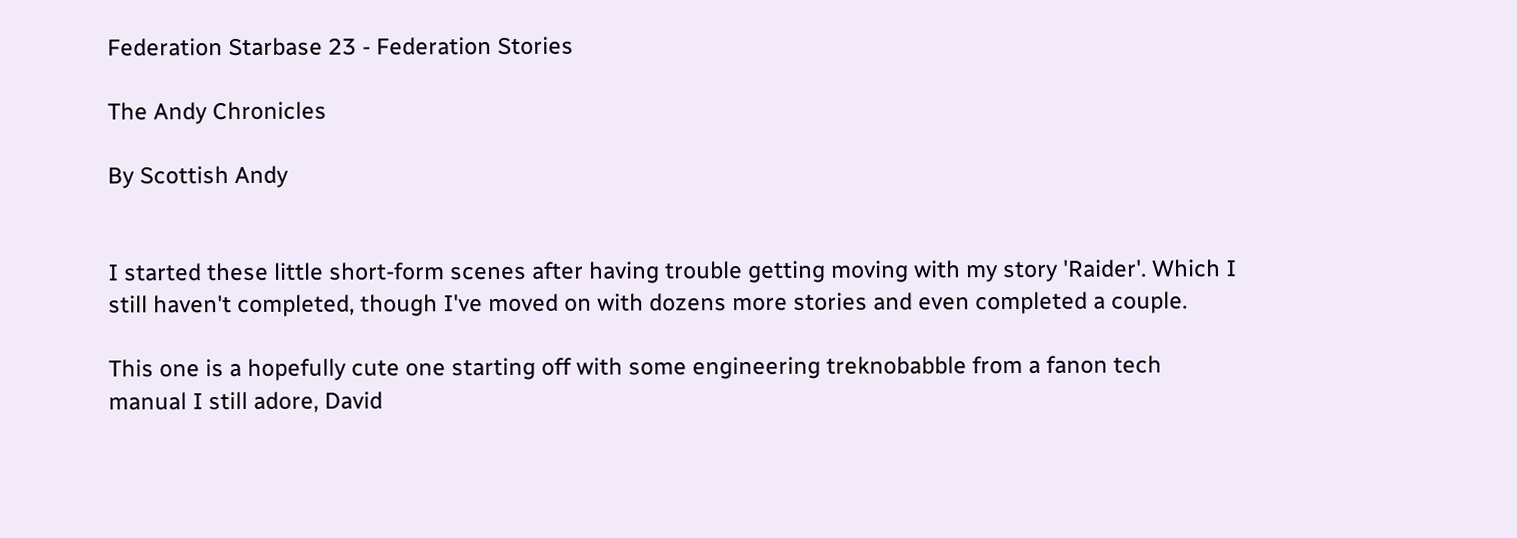Federation Starbase 23 - Federation Stories

The Andy Chronicles

By Scottish Andy


I started these little short-form scenes after having trouble getting moving with my story 'Raider'. Which I still haven't completed, though I've moved on with dozens more stories and even completed a couple.

This one is a hopefully cute one starting off with some engineering treknobabble from a fanon tech manual I still adore, David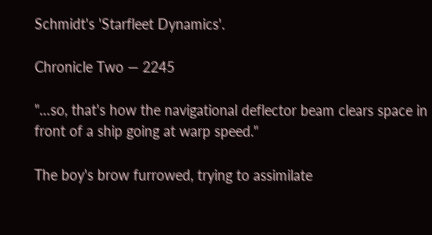Schmidt's 'Starfleet Dynamics'.

Chronicle Two — 2245

"…so, that's how the navigational deflector beam clears space in front of a ship going at warp speed."

The boy's brow furrowed, trying to assimilate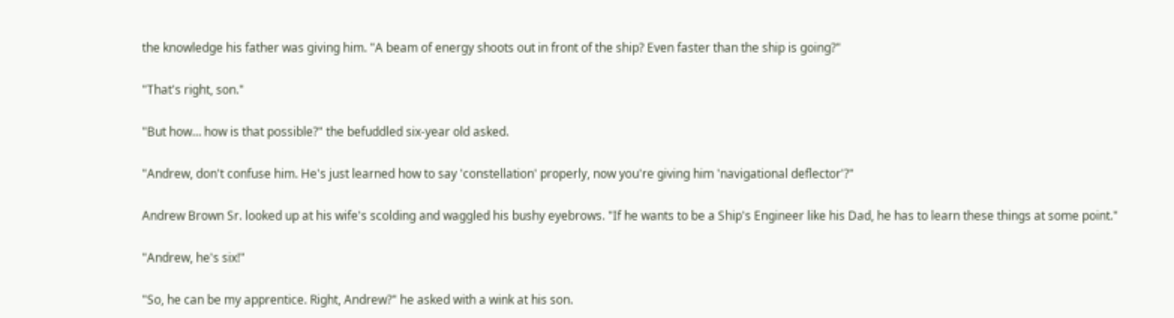the knowledge his father was giving him. "A beam of energy shoots out in front of the ship? Even faster than the ship is going?"

"That's right, son."

"But how… how is that possible?" the befuddled six-year old asked.

"Andrew, don't confuse him. He's just learned how to say 'constellation' properly, now you're giving him 'navigational deflector'?"

Andrew Brown Sr. looked up at his wife's scolding and waggled his bushy eyebrows. "If he wants to be a Ship's Engineer like his Dad, he has to learn these things at some point."

"Andrew, he's six!"

"So, he can be my apprentice. Right, Andrew?" he asked with a wink at his son.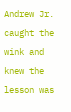Andrew Jr. caught the wink and knew the lesson was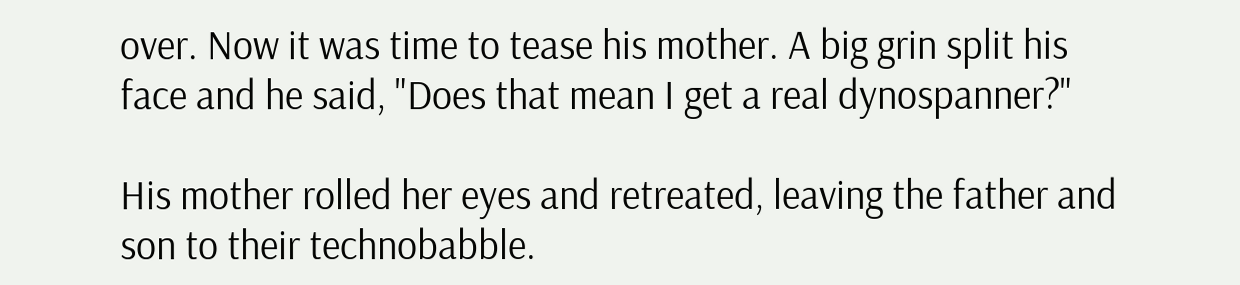over. Now it was time to tease his mother. A big grin split his face and he said, "Does that mean I get a real dynospanner?"

His mother rolled her eyes and retreated, leaving the father and son to their technobabble.